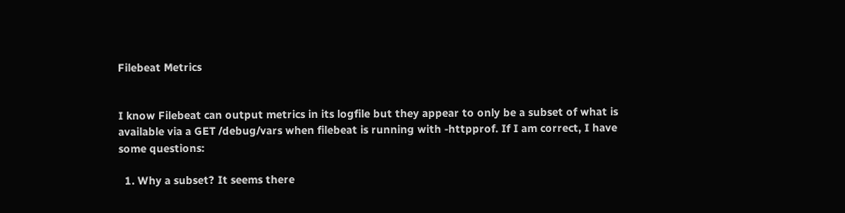Filebeat Metrics


I know Filebeat can output metrics in its logfile but they appear to only be a subset of what is available via a GET /debug/vars when filebeat is running with -httpprof. If I am correct, I have some questions:

  1. Why a subset? It seems there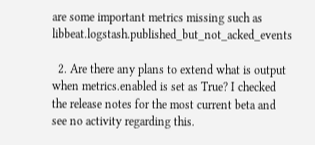are some important metrics missing such as libbeat.logstash.published_but_not_acked_events

  2. Are there any plans to extend what is output when metrics.enabled is set as True? I checked the release notes for the most current beta and see no activity regarding this.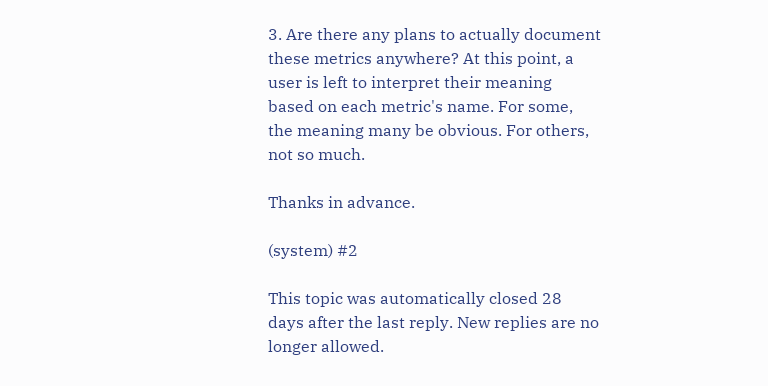3. Are there any plans to actually document these metrics anywhere? At this point, a user is left to interpret their meaning based on each metric's name. For some, the meaning many be obvious. For others, not so much.

Thanks in advance.

(system) #2

This topic was automatically closed 28 days after the last reply. New replies are no longer allowed.